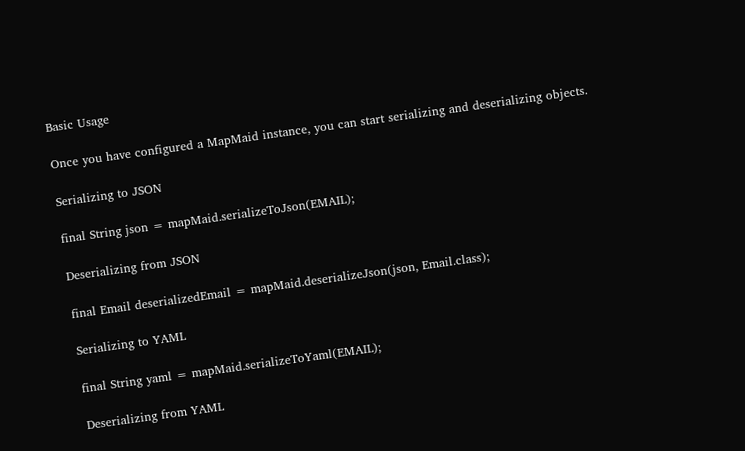Basic Usage

Once you have configured a MapMaid instance, you can start serializing and deserializing objects.

Serializing to JSON

final String json = mapMaid.serializeToJson(EMAIL);

Deserializing from JSON

final Email deserializedEmail = mapMaid.deserializeJson(json, Email.class);

Serializing to YAML

final String yaml = mapMaid.serializeToYaml(EMAIL);

Deserializing from YAML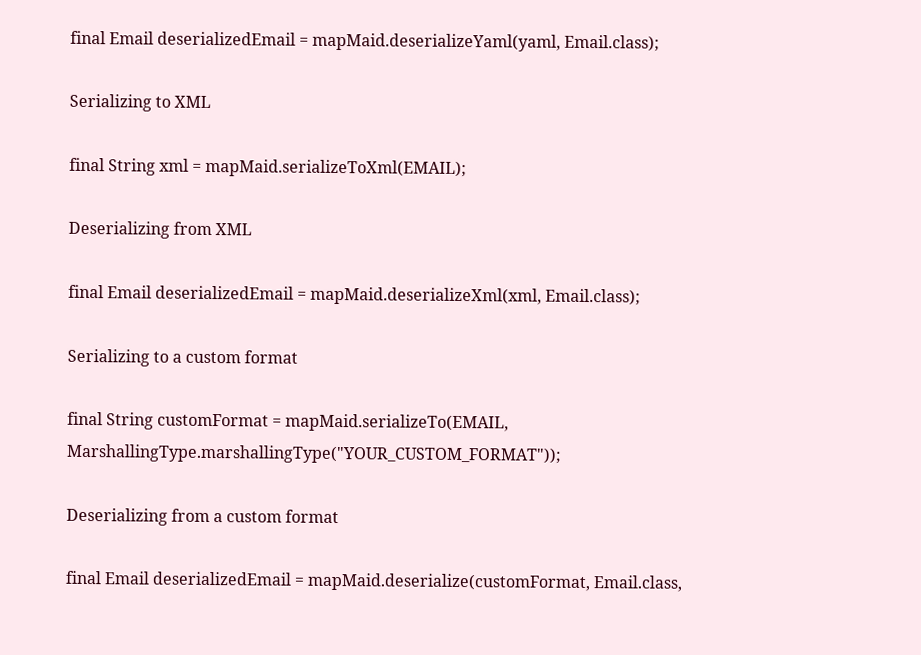final Email deserializedEmail = mapMaid.deserializeYaml(yaml, Email.class);

Serializing to XML

final String xml = mapMaid.serializeToXml(EMAIL);

Deserializing from XML

final Email deserializedEmail = mapMaid.deserializeXml(xml, Email.class);

Serializing to a custom format

final String customFormat = mapMaid.serializeTo(EMAIL, MarshallingType.marshallingType("YOUR_CUSTOM_FORMAT"));

Deserializing from a custom format

final Email deserializedEmail = mapMaid.deserialize(customFormat, Email.class,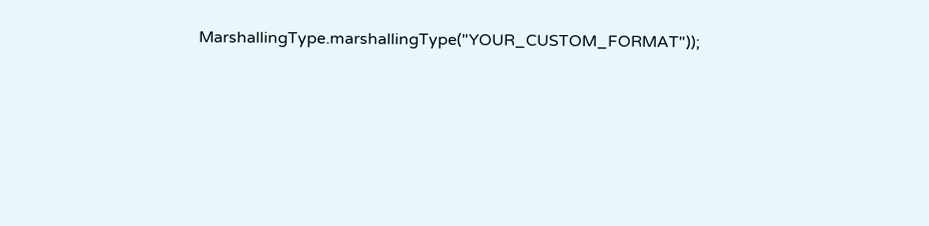MarshallingType.marshallingType("YOUR_CUSTOM_FORMAT"));